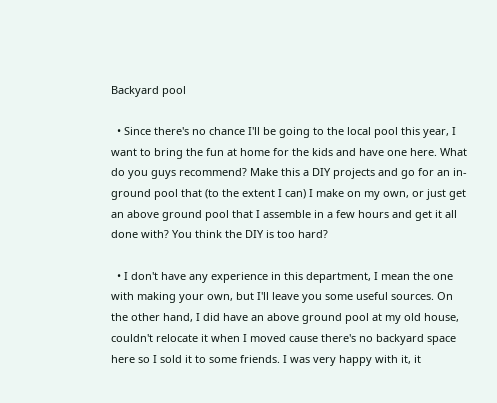Backyard pool

  • Since there's no chance I'll be going to the local pool this year, I want to bring the fun at home for the kids and have one here. What do you guys recommend? Make this a DIY projects and go for an in-ground pool that (to the extent I can) I make on my own, or just get an above ground pool that I assemble in a few hours and get it all done with? You think the DIY is too hard?

  • I don't have any experience in this department, I mean the one with making your own, but I'll leave you some useful sources. On the other hand, I did have an above ground pool at my old house, couldn't relocate it when I moved cause there's no backyard space here so I sold it to some friends. I was very happy with it, it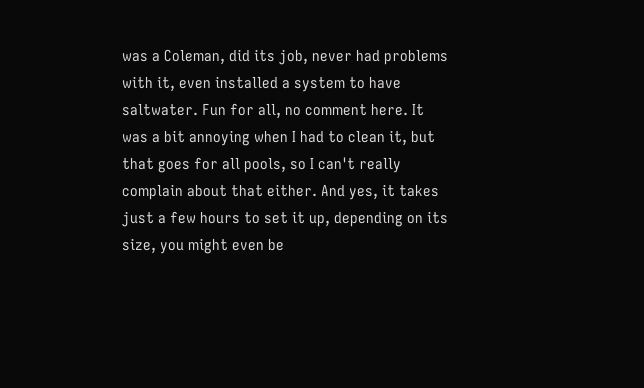was a Coleman, did its job, never had problems with it, even installed a system to have saltwater. Fun for all, no comment here. It was a bit annoying when I had to clean it, but that goes for all pools, so I can't really complain about that either. And yes, it takes just a few hours to set it up, depending on its size, you might even be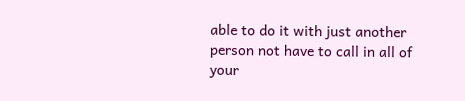able to do it with just another person not have to call in all of your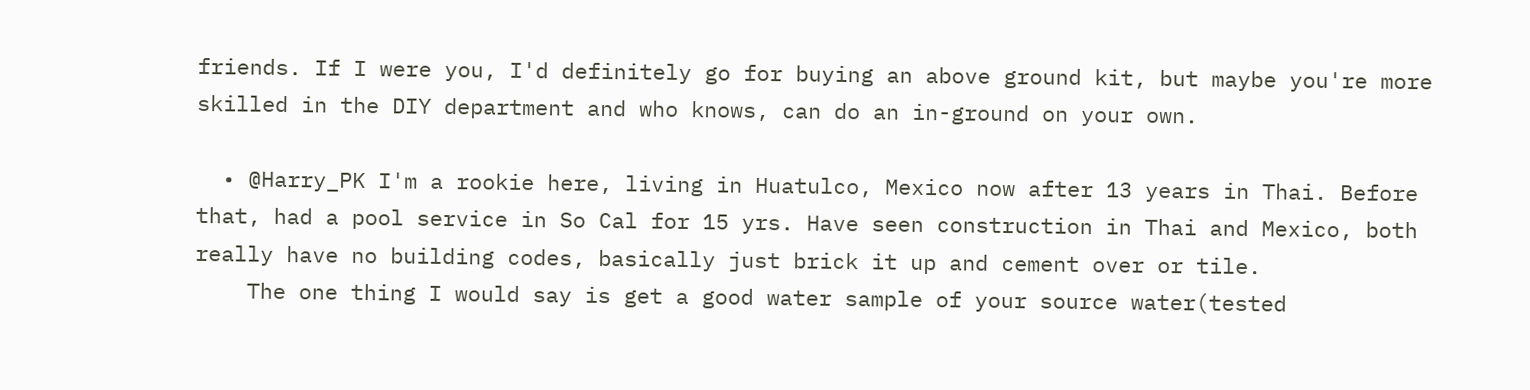friends. If I were you, I'd definitely go for buying an above ground kit, but maybe you're more skilled in the DIY department and who knows, can do an in-ground on your own.

  • @Harry_PK I'm a rookie here, living in Huatulco, Mexico now after 13 years in Thai. Before that, had a pool service in So Cal for 15 yrs. Have seen construction in Thai and Mexico, both really have no building codes, basically just brick it up and cement over or tile.
    The one thing I would say is get a good water sample of your source water(tested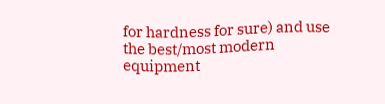for hardness for sure) and use the best/most modern equipment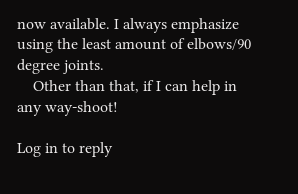now available. I always emphasize using the least amount of elbows/90 degree joints.
    Other than that, if I can help in any way-shoot!

Log in to reply